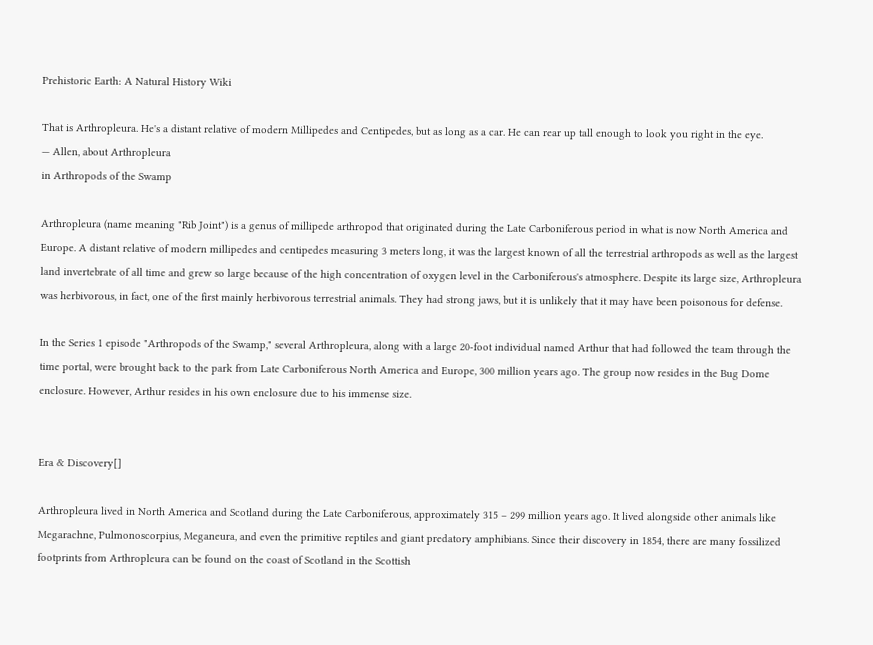Prehistoric Earth: A Natural History Wiki

That is Arthropleura. He's a distant relative of modern Millipedes and Centipedes, but as long as a car. He can rear up tall enough to look you right in the eye.
— Allen, about Arthropleura
in Arthropods of the Swamp

Arthropleura (name meaning "Rib Joint") is a genus of millipede arthropod that originated during the Late Carboniferous period in what is now North America and Europe. A distant relative of modern millipedes and centipedes measuring 3 meters long, it was the largest known of all the terrestrial arthropods as well as the largest land invertebrate of all time and grew so large because of the high concentration of oxygen level in the Carboniferous's atmosphere. Despite its large size, Arthropleura was herbivorous, in fact, one of the first mainly herbivorous terrestrial animals. They had strong jaws, but it is unlikely that it may have been poisonous for defense.

In the Series 1 episode "Arthropods of the Swamp," several Arthropleura, along with a large 20-foot individual named Arthur that had followed the team through the time portal, were brought back to the park from Late Carboniferous North America and Europe, 300 million years ago. The group now resides in the Bug Dome enclosure. However, Arthur resides in his own enclosure due to his immense size.


Era & Discovery[]

Arthropleura lived in North America and Scotland during the Late Carboniferous, approximately 315 – 299 million years ago. It lived alongside other animals like Megarachne, Pulmonoscorpius, Meganeura, and even the primitive reptiles and giant predatory amphibians. Since their discovery in 1854, there are many fossilized footprints from Arthropleura can be found on the coast of Scotland in the Scottish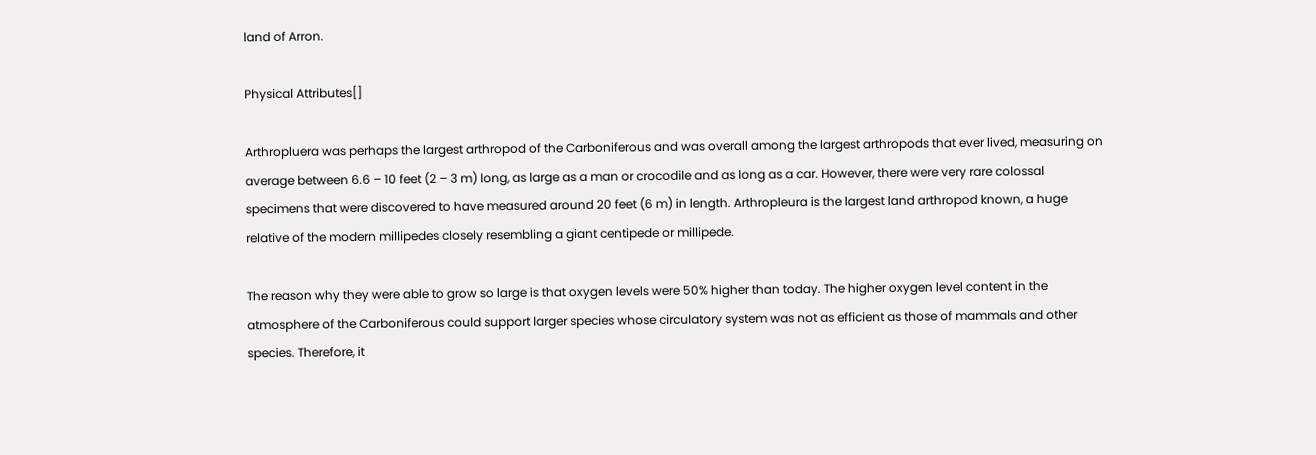land of Arron.

Physical Attributes[]

Arthropluera was perhaps the largest arthropod of the Carboniferous and was overall among the largest arthropods that ever lived, measuring on average between 6.6 – 10 feet (2 – 3 m) long, as large as a man or crocodile and as long as a car. However, there were very rare colossal specimens that were discovered to have measured around 20 feet (6 m) in length. Arthropleura is the largest land arthropod known, a huge relative of the modern millipedes closely resembling a giant centipede or millipede.

The reason why they were able to grow so large is that oxygen levels were 50% higher than today. The higher oxygen level content in the atmosphere of the Carboniferous could support larger species whose circulatory system was not as efficient as those of mammals and other species. Therefore, it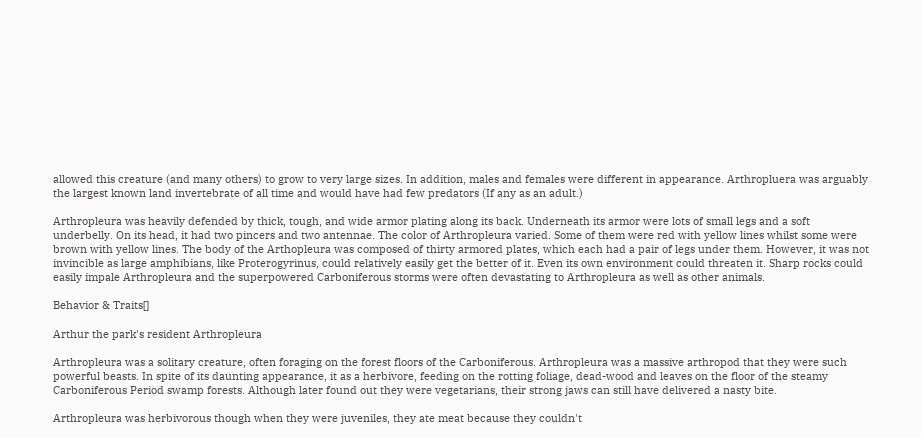allowed this creature (and many others) to grow to very large sizes. In addition, males and females were different in appearance. Arthropluera was arguably the largest known land invertebrate of all time and would have had few predators (If any as an adult.)

Arthropleura was heavily defended by thick, tough, and wide armor plating along its back. Underneath its armor were lots of small legs and a soft underbelly. On its head, it had two pincers and two antennae. The color of Arthropleura varied. Some of them were red with yellow lines whilst some were brown with yellow lines. The body of the Arthopleura was composed of thirty armored plates, which each had a pair of legs under them. However, it was not invincible as large amphibians, like Proterogyrinus, could relatively easily get the better of it. Even its own environment could threaten it. Sharp rocks could easily impale Arthropleura and the superpowered Carboniferous storms were often devastating to Arthropleura as well as other animals.

Behavior & Traits[]

Arthur the park's resident Arthropleura

Arthropleura was a solitary creature, often foraging on the forest floors of the Carboniferous. Arthropleura was a massive arthropod that they were such powerful beasts. In spite of its daunting appearance, it as a herbivore, feeding on the rotting foliage, dead-wood and leaves on the floor of the steamy Carboniferous Period swamp forests. Although later found out they were vegetarians, their strong jaws can still have delivered a nasty bite.

Arthropleura was herbivorous though when they were juveniles, they ate meat because they couldn't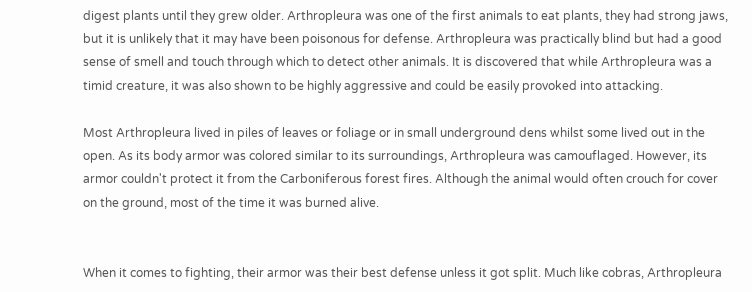digest plants until they grew older. Arthropleura was one of the first animals to eat plants, they had strong jaws, but it is unlikely that it may have been poisonous for defense. Arthropleura was practically blind but had a good sense of smell and touch through which to detect other animals. It is discovered that while Arthropleura was a timid creature, it was also shown to be highly aggressive and could be easily provoked into attacking.

Most Arthropleura lived in piles of leaves or foliage or in small underground dens whilst some lived out in the open. As its body armor was colored similar to its surroundings, Arthropleura was camouflaged. However, its armor couldn't protect it from the Carboniferous forest fires. Although the animal would often crouch for cover on the ground, most of the time it was burned alive.


When it comes to fighting, their armor was their best defense unless it got split. Much like cobras, Arthropleura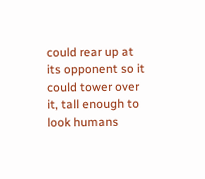could rear up at its opponent so it could tower over it, tall enough to look humans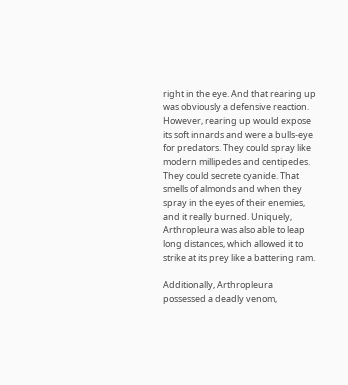right in the eye. And that rearing up was obviously a defensive reaction. However, rearing up would expose its soft innards and were a bulls-eye for predators. They could spray like modern millipedes and centipedes. They could secrete cyanide. That smells of almonds and when they spray in the eyes of their enemies, and it really burned. Uniquely, Arthropleura was also able to leap long distances, which allowed it to strike at its prey like a battering ram.

Additionally, Arthropleura possessed a deadly venom,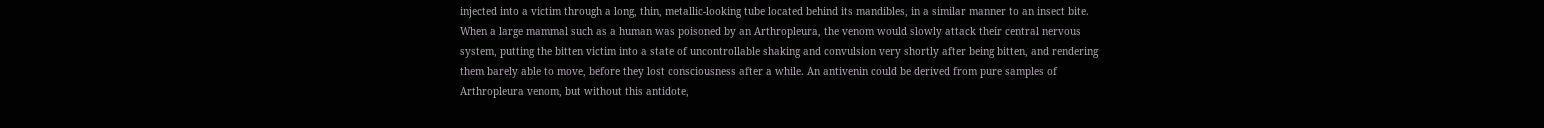injected into a victim through a long, thin, metallic-looking tube located behind its mandibles, in a similar manner to an insect bite. When a large mammal such as a human was poisoned by an Arthropleura, the venom would slowly attack their central nervous system, putting the bitten victim into a state of uncontrollable shaking and convulsion very shortly after being bitten, and rendering them barely able to move, before they lost consciousness after a while. An antivenin could be derived from pure samples of Arthropleura venom, but without this antidote,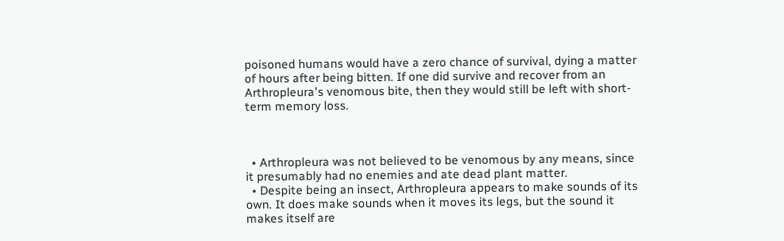poisoned humans would have a zero chance of survival, dying a matter of hours after being bitten. If one did survive and recover from an Arthropleura's venomous bite, then they would still be left with short-term memory loss.



  • Arthropleura was not believed to be venomous by any means, since it presumably had no enemies and ate dead plant matter.
  • Despite being an insect, Arthropleura appears to make sounds of its own. It does make sounds when it moves its legs, but the sound it makes itself are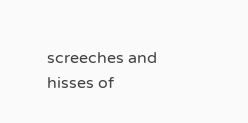screeches and hisses of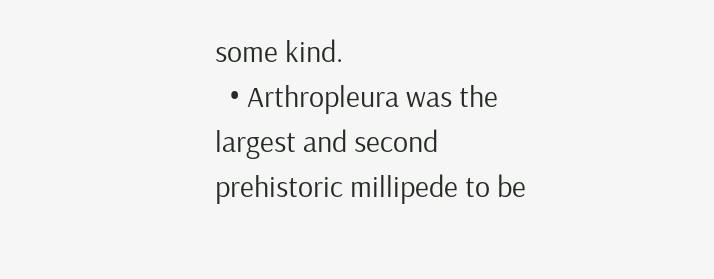some kind.
  • Arthropleura was the largest and second prehistoric millipede to be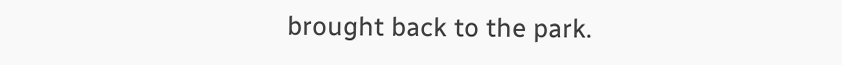brought back to the park.